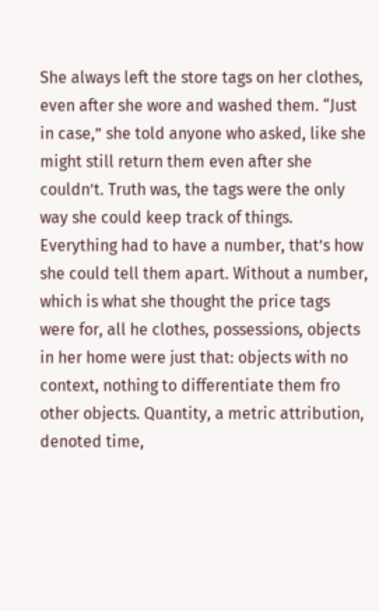She always left the store tags on her clothes, even after she wore and washed them. “Just in case,” she told anyone who asked, like she might still return them even after she couldn’t. Truth was, the tags were the only way she could keep track of things. Everything had to have a number, that’s how she could tell them apart. Without a number, which is what she thought the price tags were for, all he clothes, possessions, objects in her home were just that: objects with no context, nothing to differentiate them fro other objects. Quantity, a metric attribution, denoted time,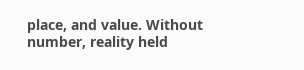place, and value. Without number, reality held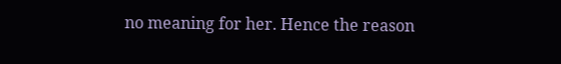no meaning for her. Hence the reason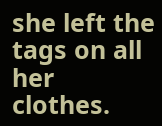she left the tags on all her clothes.